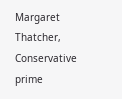Margaret Thatcher, Conservative prime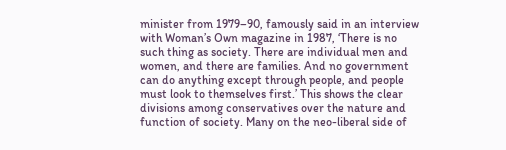minister from 1979–90, famously said in an interview with Woman’s Own magazine in 1987, ‘There is no such thing as society. There are individual men and women, and there are families. And no government can do anything except through people, and people must look to themselves first.’ This shows the clear divisions among conservatives over the nature and function of society. Many on the neo-liberal side of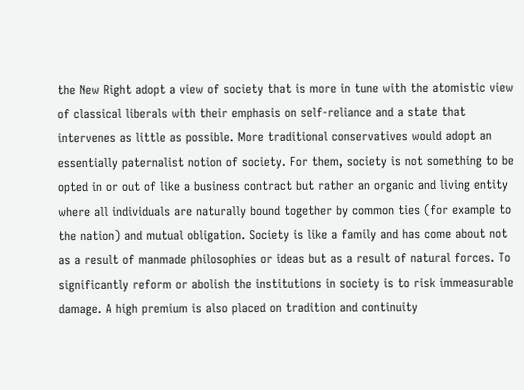the New Right adopt a view of society that is more in tune with the atomistic view of classical liberals with their emphasis on self-reliance and a state that intervenes as little as possible. More traditional conservatives would adopt an essentially paternalist notion of society. For them, society is not something to be opted in or out of like a business contract but rather an organic and living entity where all individuals are naturally bound together by common ties (for example to the nation) and mutual obligation. Society is like a family and has come about not as a result of manmade philosophies or ideas but as a result of natural forces. To significantly reform or abolish the institutions in society is to risk immeasurable damage. A high premium is also placed on tradition and continuity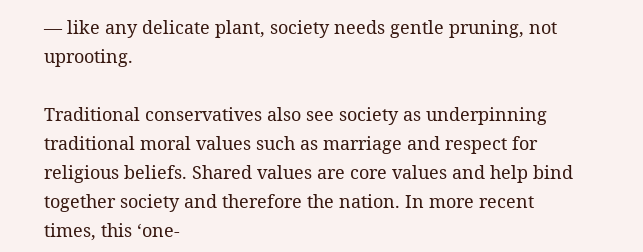— like any delicate plant, society needs gentle pruning, not uprooting.

Traditional conservatives also see society as underpinning traditional moral values such as marriage and respect for religious beliefs. Shared values are core values and help bind together society and therefore the nation. In more recent times, this ‘one-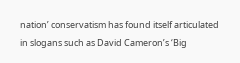nation’ conservatism has found itself articulated in slogans such as David Cameron’s ‘Big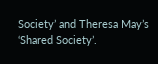Society’ and Theresa May’s ‘Shared Society’.